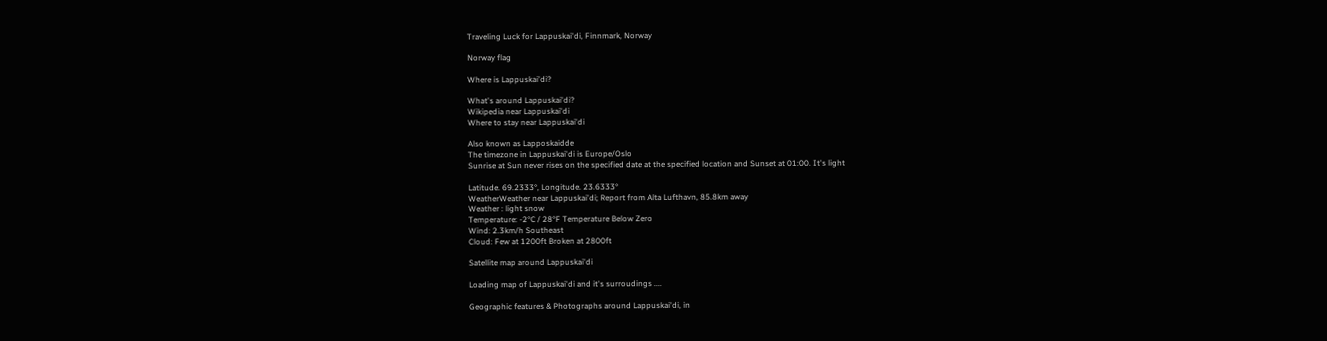Traveling Luck for Lappuskai'di, Finnmark, Norway

Norway flag

Where is Lappuskai'di?

What's around Lappuskai'di?
Wikipedia near Lappuskai'di
Where to stay near Lappuskai'di

Also known as Lapposkaidde
The timezone in Lappuskai'di is Europe/Oslo
Sunrise at Sun never rises on the specified date at the specified location and Sunset at 01:00. It's light

Latitude. 69.2333°, Longitude. 23.6333°
WeatherWeather near Lappuskai'di; Report from Alta Lufthavn, 85.8km away
Weather : light snow
Temperature: -2°C / 28°F Temperature Below Zero
Wind: 2.3km/h Southeast
Cloud: Few at 1200ft Broken at 2800ft

Satellite map around Lappuskai'di

Loading map of Lappuskai'di and it's surroudings ....

Geographic features & Photographs around Lappuskai'di, in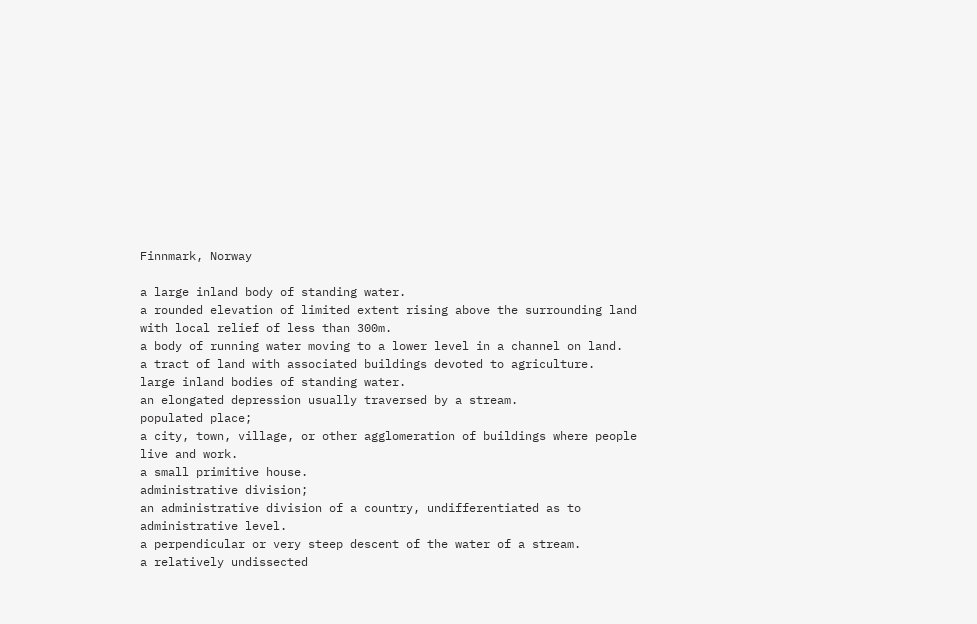Finnmark, Norway

a large inland body of standing water.
a rounded elevation of limited extent rising above the surrounding land with local relief of less than 300m.
a body of running water moving to a lower level in a channel on land.
a tract of land with associated buildings devoted to agriculture.
large inland bodies of standing water.
an elongated depression usually traversed by a stream.
populated place;
a city, town, village, or other agglomeration of buildings where people live and work.
a small primitive house.
administrative division;
an administrative division of a country, undifferentiated as to administrative level.
a perpendicular or very steep descent of the water of a stream.
a relatively undissected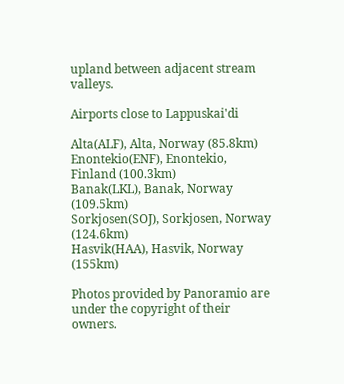upland between adjacent stream valleys.

Airports close to Lappuskai'di

Alta(ALF), Alta, Norway (85.8km)
Enontekio(ENF), Enontekio, Finland (100.3km)
Banak(LKL), Banak, Norway (109.5km)
Sorkjosen(SOJ), Sorkjosen, Norway (124.6km)
Hasvik(HAA), Hasvik, Norway (155km)

Photos provided by Panoramio are under the copyright of their owners.